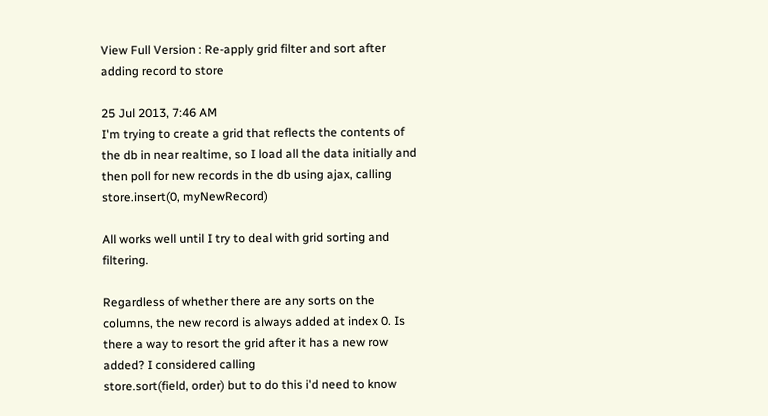View Full Version : Re-apply grid filter and sort after adding record to store

25 Jul 2013, 7:46 AM
I'm trying to create a grid that reflects the contents of the db in near realtime, so I load all the data initially and then poll for new records in the db using ajax, calling
store.insert(0, myNewRecord)

All works well until I try to deal with grid sorting and filtering.

Regardless of whether there are any sorts on the columns, the new record is always added at index 0. Is there a way to resort the grid after it has a new row added? I considered calling
store.sort(field, order) but to do this i'd need to know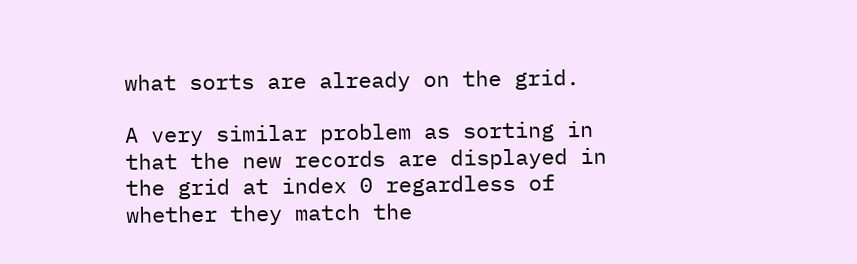what sorts are already on the grid.

A very similar problem as sorting in that the new records are displayed in the grid at index 0 regardless of whether they match the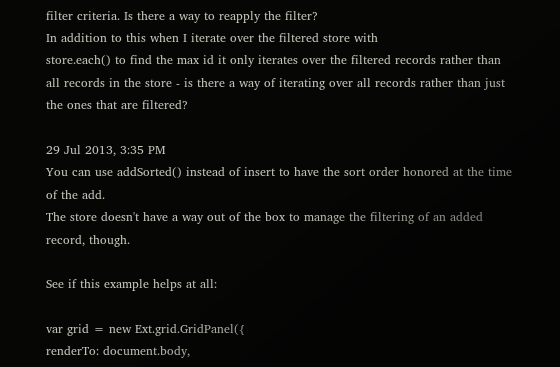filter criteria. Is there a way to reapply the filter?
In addition to this when I iterate over the filtered store with
store.each() to find the max id it only iterates over the filtered records rather than all records in the store - is there a way of iterating over all records rather than just the ones that are filtered?

29 Jul 2013, 3:35 PM
You can use addSorted() instead of insert to have the sort order honored at the time of the add.
The store doesn't have a way out of the box to manage the filtering of an added record, though.

See if this example helps at all:

var grid = new Ext.grid.GridPanel({
renderTo: document.body,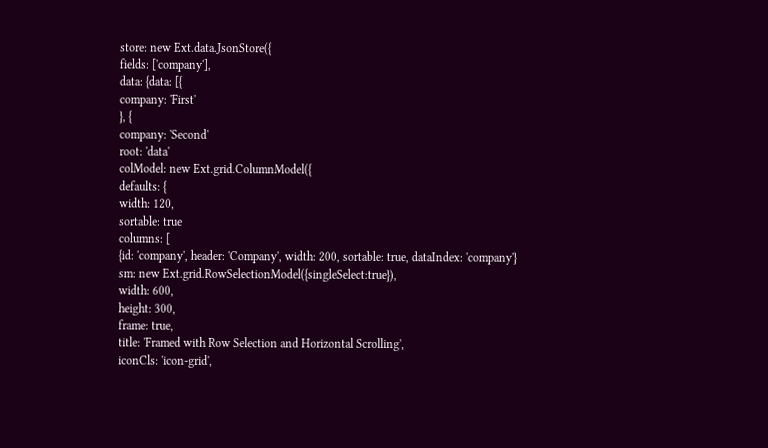store: new Ext.data.JsonStore({
fields: ['company'],
data: {data: [{
company: 'First'
}, {
company: 'Second'
root: 'data'
colModel: new Ext.grid.ColumnModel({
defaults: {
width: 120,
sortable: true
columns: [
{id: 'company', header: 'Company', width: 200, sortable: true, dataIndex: 'company'}
sm: new Ext.grid.RowSelectionModel({singleSelect:true}),
width: 600,
height: 300,
frame: true,
title: 'Framed with Row Selection and Horizontal Scrolling',
iconCls: 'icon-grid',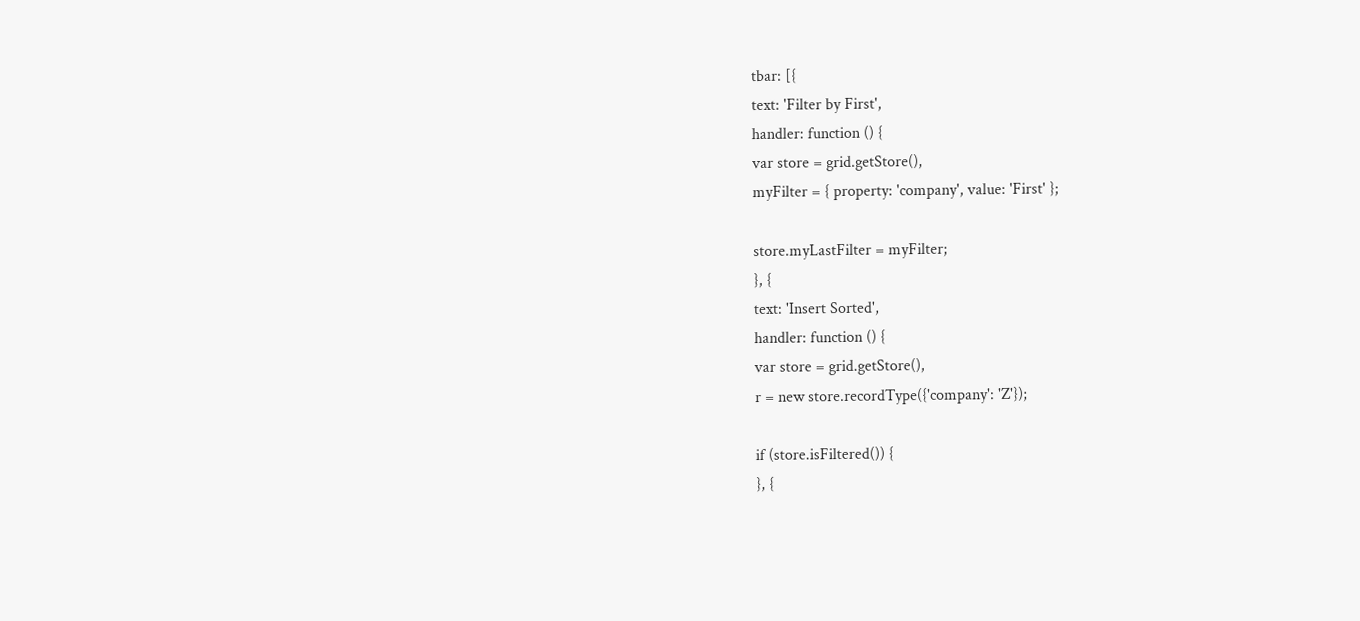tbar: [{
text: 'Filter by First',
handler: function () {
var store = grid.getStore(),
myFilter = { property: 'company', value: 'First' };

store.myLastFilter = myFilter;
}, {
text: 'Insert Sorted',
handler: function () {
var store = grid.getStore(),
r = new store.recordType({'company': 'Z'});

if (store.isFiltered()) {
}, {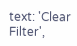text: 'Clear Filter',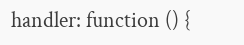handler: function () {